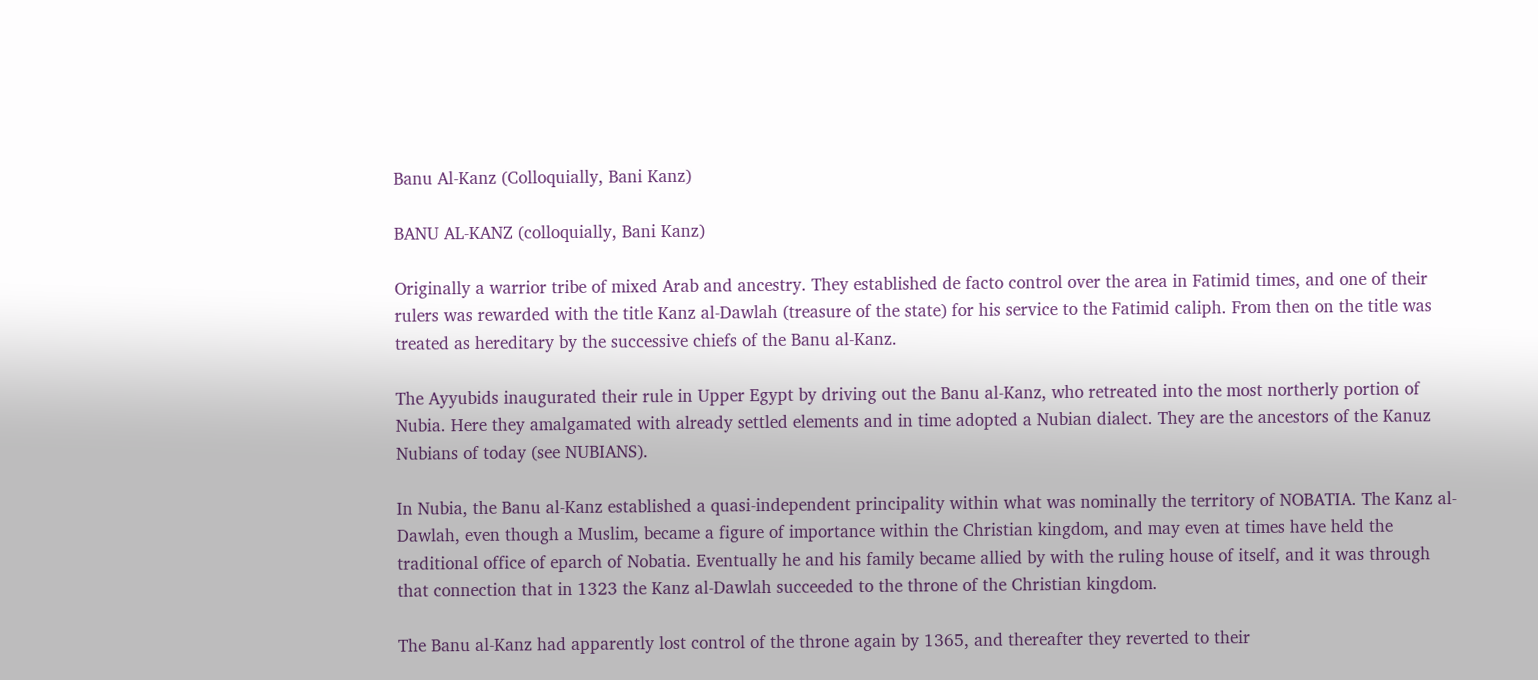Banu Al-Kanz (Colloquially, Bani Kanz)

BANU AL-KANZ (colloquially, Bani Kanz)

Originally a warrior tribe of mixed Arab and ancestry. They established de facto control over the area in Fatimid times, and one of their rulers was rewarded with the title Kanz al-Dawlah (treasure of the state) for his service to the Fatimid caliph. From then on the title was treated as hereditary by the successive chiefs of the Banu al-Kanz.

The Ayyubids inaugurated their rule in Upper Egypt by driving out the Banu al-Kanz, who retreated into the most northerly portion of Nubia. Here they amalgamated with already settled elements and in time adopted a Nubian dialect. They are the ancestors of the Kanuz Nubians of today (see NUBIANS).

In Nubia, the Banu al-Kanz established a quasi-independent principality within what was nominally the territory of NOBATIA. The Kanz al-Dawlah, even though a Muslim, became a figure of importance within the Christian kingdom, and may even at times have held the traditional office of eparch of Nobatia. Eventually he and his family became allied by with the ruling house of itself, and it was through that connection that in 1323 the Kanz al-Dawlah succeeded to the throne of the Christian kingdom.

The Banu al-Kanz had apparently lost control of the throne again by 1365, and thereafter they reverted to their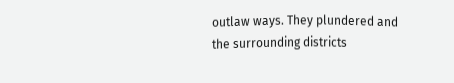outlaw ways. They plundered and the surrounding districts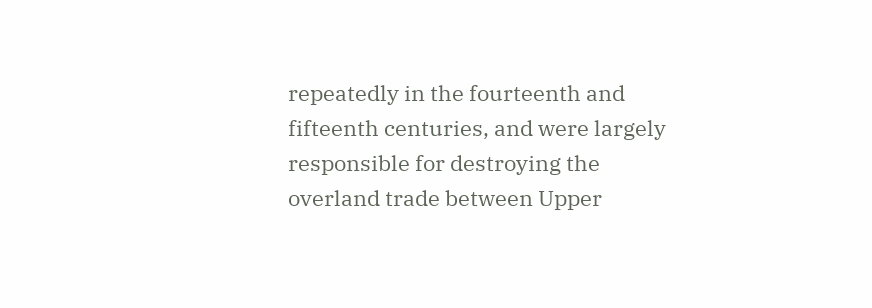repeatedly in the fourteenth and fifteenth centuries, and were largely responsible for destroying the overland trade between Upper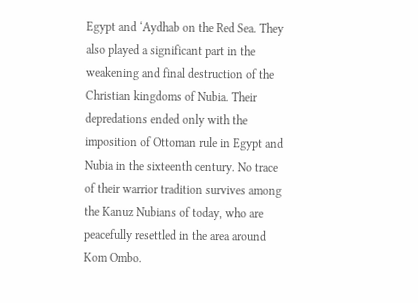Egypt and ‘Aydhab on the Red Sea. They also played a significant part in the weakening and final destruction of the Christian kingdoms of Nubia. Their depredations ended only with the imposition of Ottoman rule in Egypt and Nubia in the sixteenth century. No trace of their warrior tradition survives among the Kanuz Nubians of today, who are peacefully resettled in the area around Kom Ombo.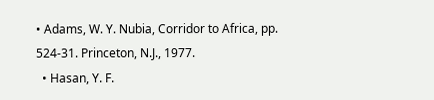• Adams, W. Y. Nubia, Corridor to Africa, pp. 524-31. Princeton, N.J., 1977.
  • Hasan, Y. F.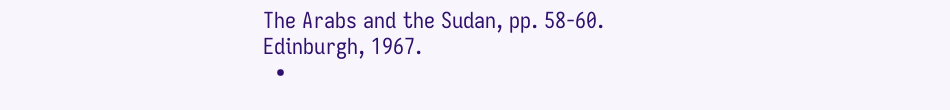The Arabs and the Sudan, pp. 58-60. Edinburgh, 1967.
  •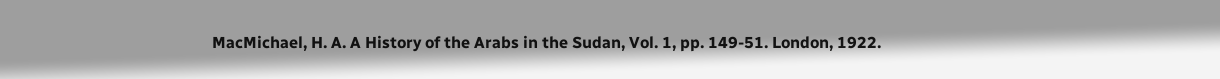MacMichael, H. A. A History of the Arabs in the Sudan, Vol. 1, pp. 149-51. London, 1922.